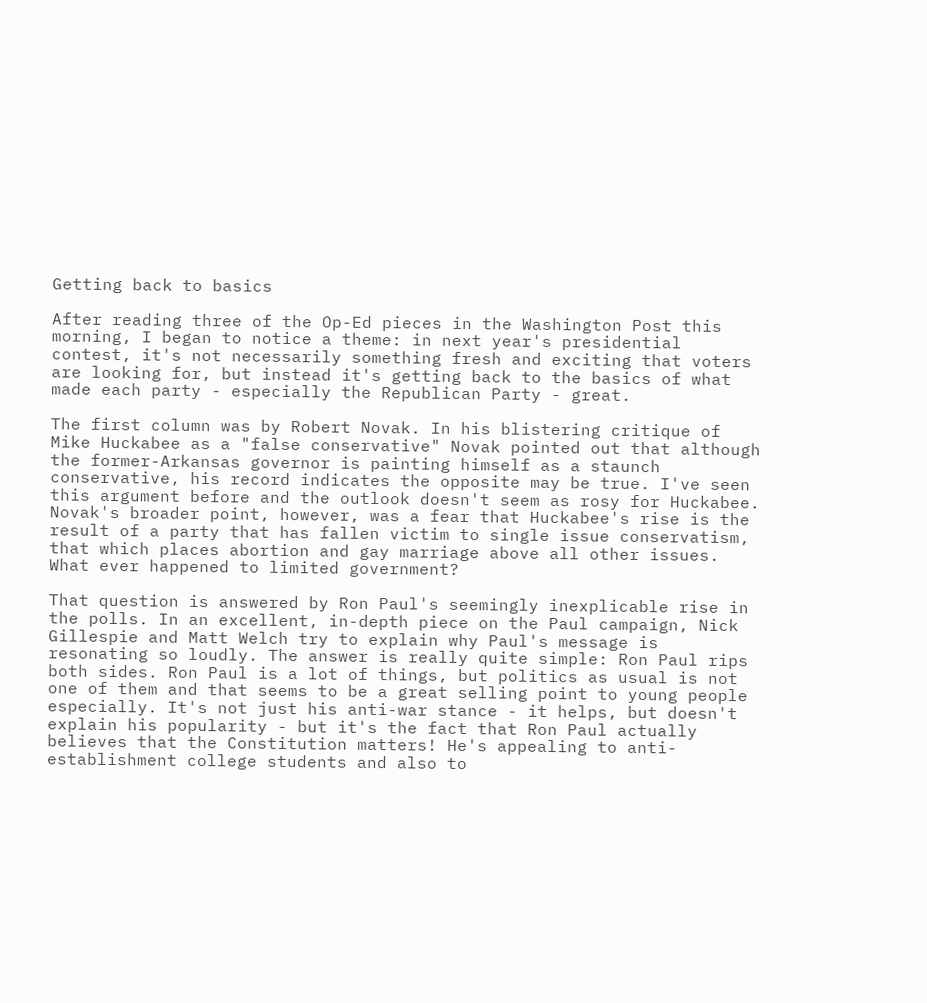Getting back to basics

After reading three of the Op-Ed pieces in the Washington Post this morning, I began to notice a theme: in next year's presidential contest, it's not necessarily something fresh and exciting that voters are looking for, but instead it's getting back to the basics of what made each party - especially the Republican Party - great.

The first column was by Robert Novak. In his blistering critique of Mike Huckabee as a "false conservative" Novak pointed out that although the former-Arkansas governor is painting himself as a staunch conservative, his record indicates the opposite may be true. I've seen this argument before and the outlook doesn't seem as rosy for Huckabee. Novak's broader point, however, was a fear that Huckabee's rise is the result of a party that has fallen victim to single issue conservatism, that which places abortion and gay marriage above all other issues. What ever happened to limited government?

That question is answered by Ron Paul's seemingly inexplicable rise in the polls. In an excellent, in-depth piece on the Paul campaign, Nick Gillespie and Matt Welch try to explain why Paul's message is resonating so loudly. The answer is really quite simple: Ron Paul rips both sides. Ron Paul is a lot of things, but politics as usual is not one of them and that seems to be a great selling point to young people especially. It's not just his anti-war stance - it helps, but doesn't explain his popularity - but it's the fact that Ron Paul actually believes that the Constitution matters! He's appealing to anti-establishment college students and also to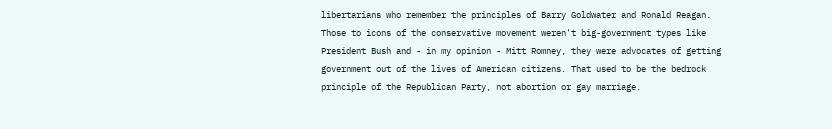libertarians who remember the principles of Barry Goldwater and Ronald Reagan. Those to icons of the conservative movement weren't big-government types like President Bush and - in my opinion - Mitt Romney, they were advocates of getting government out of the lives of American citizens. That used to be the bedrock principle of the Republican Party, not abortion or gay marriage.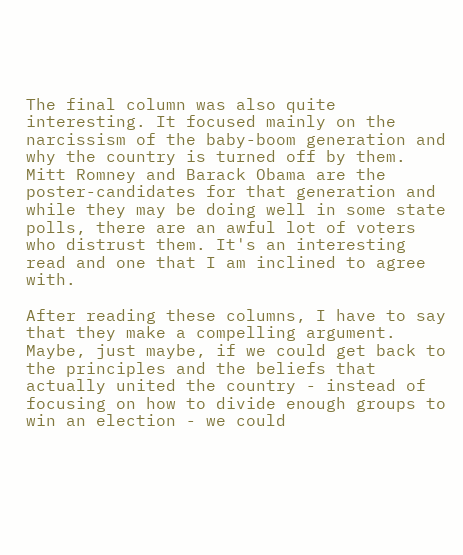The final column was also quite interesting. It focused mainly on the narcissism of the baby-boom generation and why the country is turned off by them. Mitt Romney and Barack Obama are the poster-candidates for that generation and while they may be doing well in some state polls, there are an awful lot of voters who distrust them. It's an interesting read and one that I am inclined to agree with.

After reading these columns, I have to say that they make a compelling argument. Maybe, just maybe, if we could get back to the principles and the beliefs that actually united the country - instead of focusing on how to divide enough groups to win an election - we could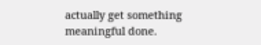actually get something meaningful done.